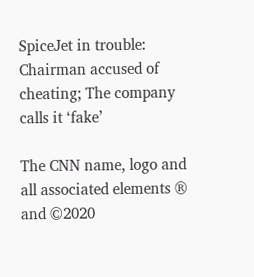SpiceJet in trouble: Chairman accused of cheating; The company calls it ‘fake’

The CNN name, logo and all associated elements ® and ©2020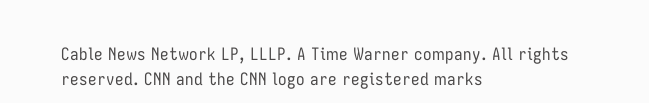Cable News Network LP, LLLP. A Time Warner company. All rights reserved. CNN and the CNN logo are registered marks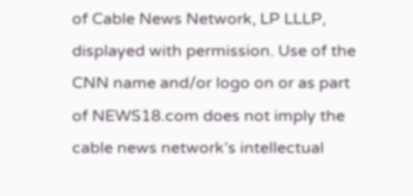of Cable News Network, LP LLLP, displayed with permission. Use of the CNN name and/or logo on or as part of NEWS18.com does not imply the cable news network’s intellectual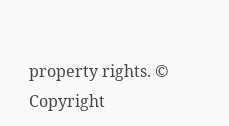property rights. © Copyright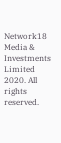Network18 Media & Investments Limited 2020. All rights reserved.